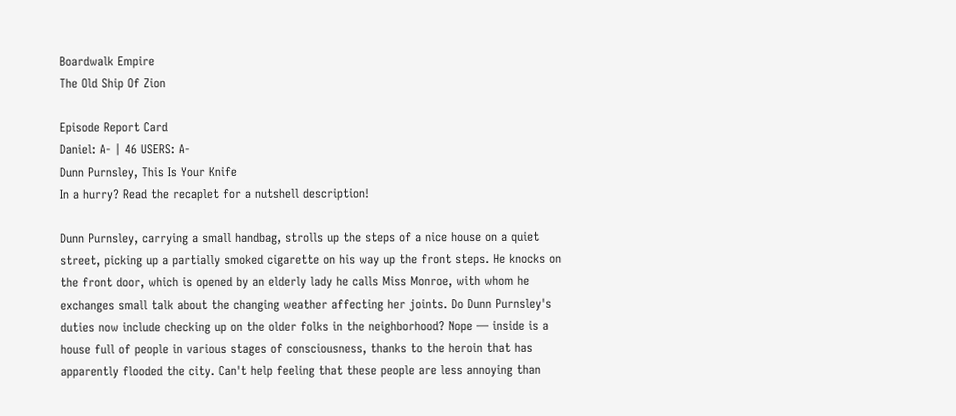Boardwalk Empire
The Old Ship Of Zion

Episode Report Card
Daniel: A- | 46 USERS: A-
Dunn Purnsley, This Is Your Knife
In a hurry? Read the recaplet for a nutshell description!

Dunn Purnsley, carrying a small handbag, strolls up the steps of a nice house on a quiet street, picking up a partially smoked cigarette on his way up the front steps. He knocks on the front door, which is opened by an elderly lady he calls Miss Monroe, with whom he exchanges small talk about the changing weather affecting her joints. Do Dunn Purnsley's duties now include checking up on the older folks in the neighborhood? Nope — inside is a house full of people in various stages of consciousness, thanks to the heroin that has apparently flooded the city. Can't help feeling that these people are less annoying than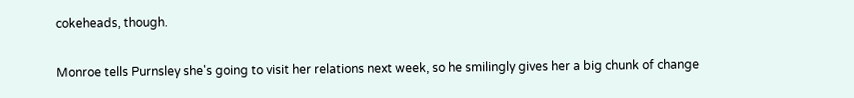cokeheads, though.

Monroe tells Purnsley she's going to visit her relations next week, so he smilingly gives her a big chunk of change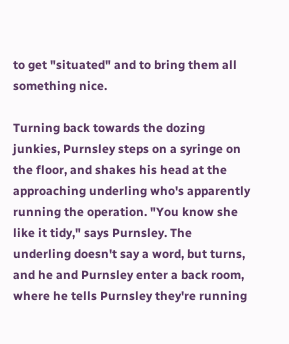to get "situated" and to bring them all something nice.

Turning back towards the dozing junkies, Purnsley steps on a syringe on the floor, and shakes his head at the approaching underling who's apparently running the operation. "You know she like it tidy," says Purnsley. The underling doesn't say a word, but turns, and he and Purnsley enter a back room, where he tells Purnsley they're running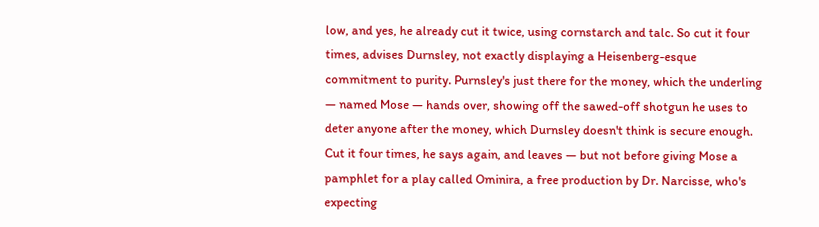low, and yes, he already cut it twice, using cornstarch and talc. So cut it four times, advises Durnsley, not exactly displaying a Heisenberg-esque commitment to purity. Purnsley's just there for the money, which the underling — named Mose — hands over, showing off the sawed-off shotgun he uses to deter anyone after the money, which Durnsley doesn't think is secure enough. Cut it four times, he says again, and leaves — but not before giving Mose a pamphlet for a play called Ominira, a free production by Dr. Narcisse, who's expecting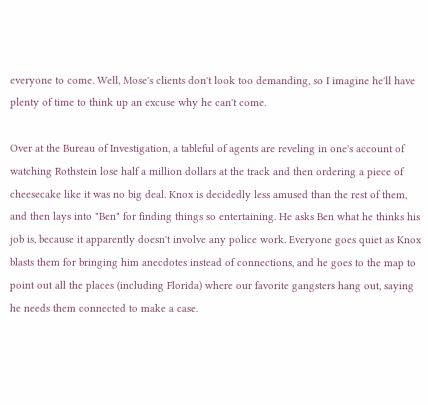everyone to come. Well, Mose's clients don't look too demanding, so I imagine he'll have plenty of time to think up an excuse why he can't come.

Over at the Bureau of Investigation, a tableful of agents are reveling in one's account of watching Rothstein lose half a million dollars at the track and then ordering a piece of cheesecake like it was no big deal. Knox is decidedly less amused than the rest of them, and then lays into "Ben" for finding things so entertaining. He asks Ben what he thinks his job is, because it apparently doesn't involve any police work. Everyone goes quiet as Knox blasts them for bringing him anecdotes instead of connections, and he goes to the map to point out all the places (including Florida) where our favorite gangsters hang out, saying he needs them connected to make a case.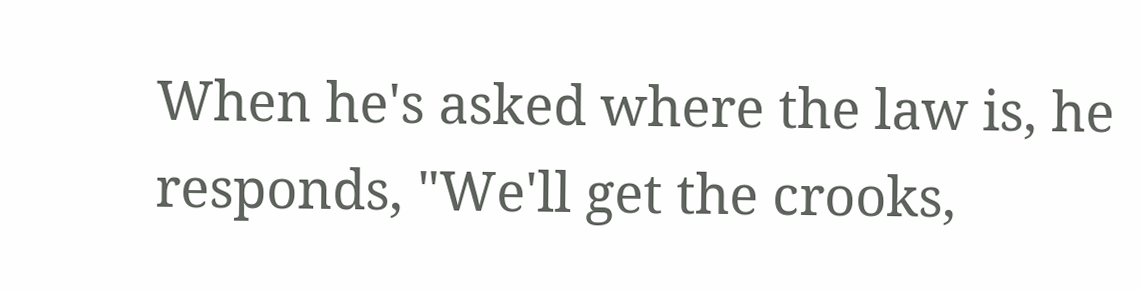When he's asked where the law is, he responds, "We'll get the crooks,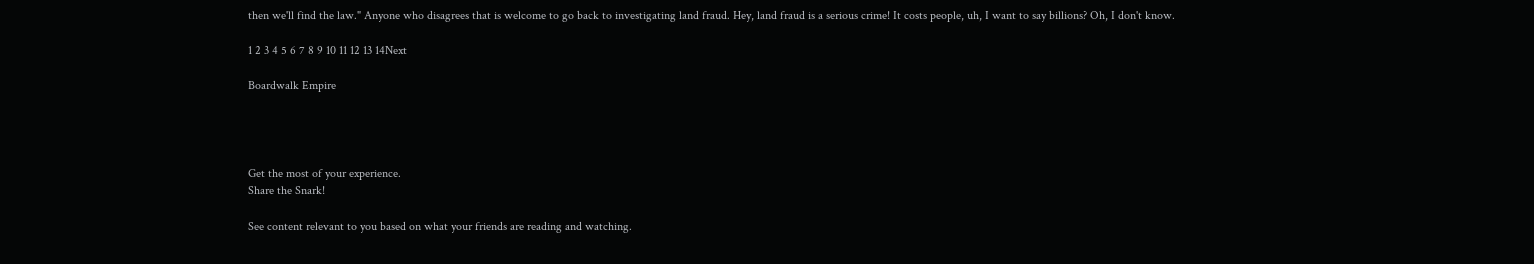then we'll find the law." Anyone who disagrees that is welcome to go back to investigating land fraud. Hey, land fraud is a serious crime! It costs people, uh, I want to say billions? Oh, I don't know.

1 2 3 4 5 6 7 8 9 10 11 12 13 14Next

Boardwalk Empire




Get the most of your experience.
Share the Snark!

See content relevant to you based on what your friends are reading and watching.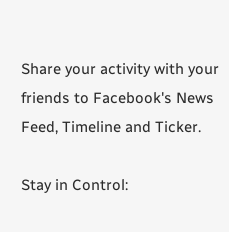Share your activity with your friends to Facebook's News Feed, Timeline and Ticker.

Stay in Control: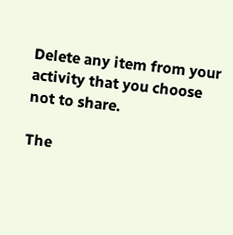Delete any item from your activity that you choose not to share.

The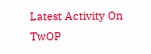Latest Activity On TwOP